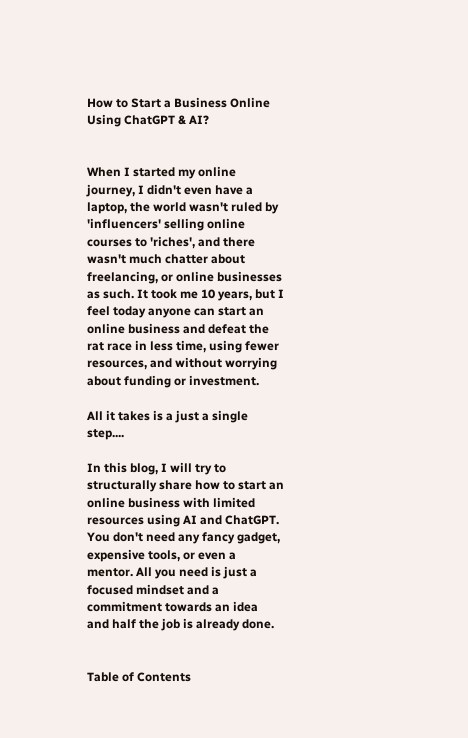How to Start a Business Online Using ChatGPT & AI?


When I started my online journey, I didn't even have a laptop, the world wasn't ruled by 'influencers' selling online courses to 'riches', and there wasn't much chatter about freelancing, or online businesses as such. It took me 10 years, but I feel today anyone can start an online business and defeat the rat race in less time, using fewer resources, and without worrying about funding or investment.

All it takes is a just a single step....

In this blog, I will try to structurally share how to start an online business with limited resources using AI and ChatGPT. You don't need any fancy gadget, expensive tools, or even a mentor. All you need is just a focused mindset and a commitment towards an idea  and half the job is already done.


Table of Contents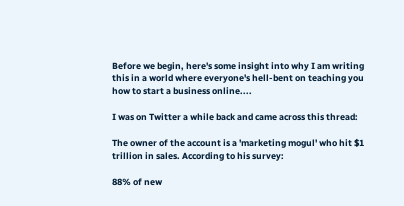Before we begin, here's some insight into why I am writing this in a world where everyone's hell-bent on teaching you how to start a business online....

I was on Twitter a while back and came across this thread:

The owner of the account is a 'marketing mogul' who hit $1 trillion in sales. According to his survey:

88% of new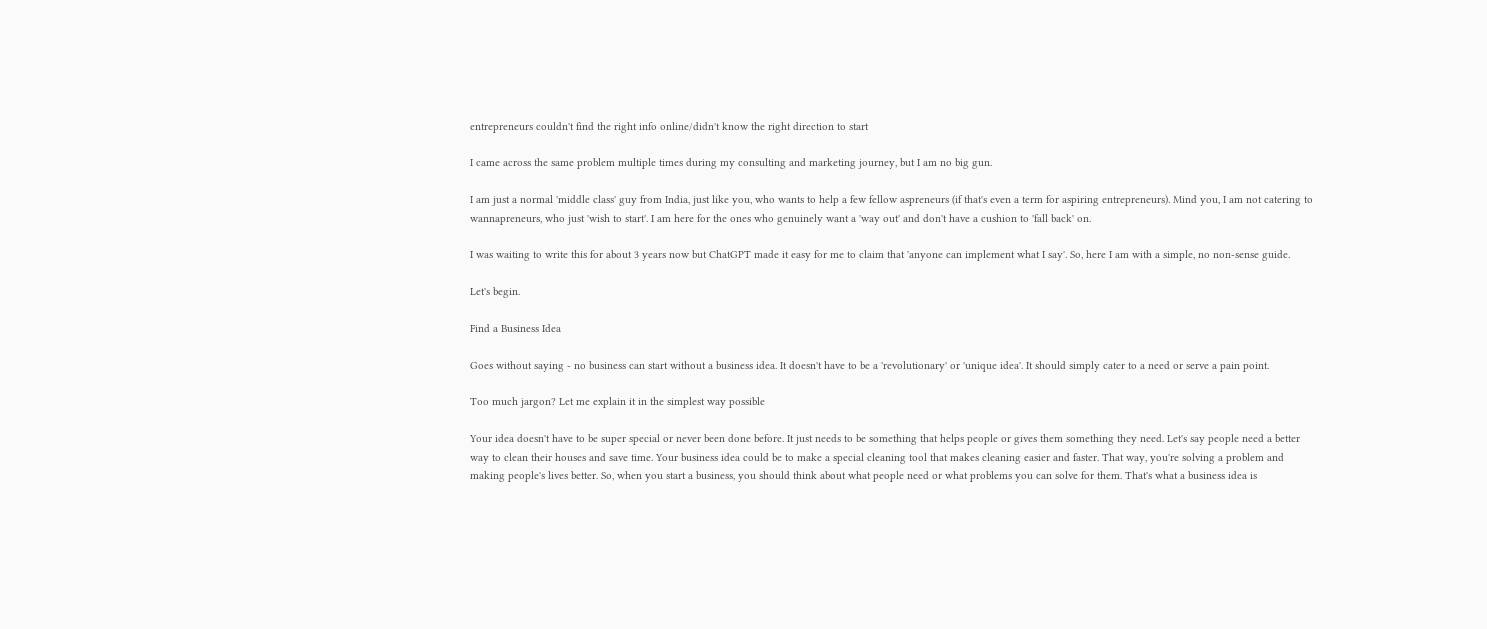entrepreneurs couldn't find the right info online/didn't know the right direction to start

I came across the same problem multiple times during my consulting and marketing journey, but I am no big gun.

I am just a normal 'middle class' guy from India, just like you, who wants to help a few fellow aspreneurs (if that's even a term for aspiring entrepreneurs). Mind you, I am not catering to wannapreneurs, who just 'wish to start'. I am here for the ones who genuinely want a 'way out' and don't have a cushion to 'fall back' on.

I was waiting to write this for about 3 years now but ChatGPT made it easy for me to claim that 'anyone can implement what I say'. So, here I am with a simple, no non-sense guide.

Let's begin.

Find a Business Idea

Goes without saying - no business can start without a business idea. It doesn't have to be a 'revolutionary' or 'unique idea'. It should simply cater to a need or serve a pain point.

Too much jargon? Let me explain it in the simplest way possible

Your idea doesn't have to be super special or never been done before. It just needs to be something that helps people or gives them something they need. Let's say people need a better way to clean their houses and save time. Your business idea could be to make a special cleaning tool that makes cleaning easier and faster. That way, you're solving a problem and making people's lives better. So, when you start a business, you should think about what people need or what problems you can solve for them. That's what a business idea is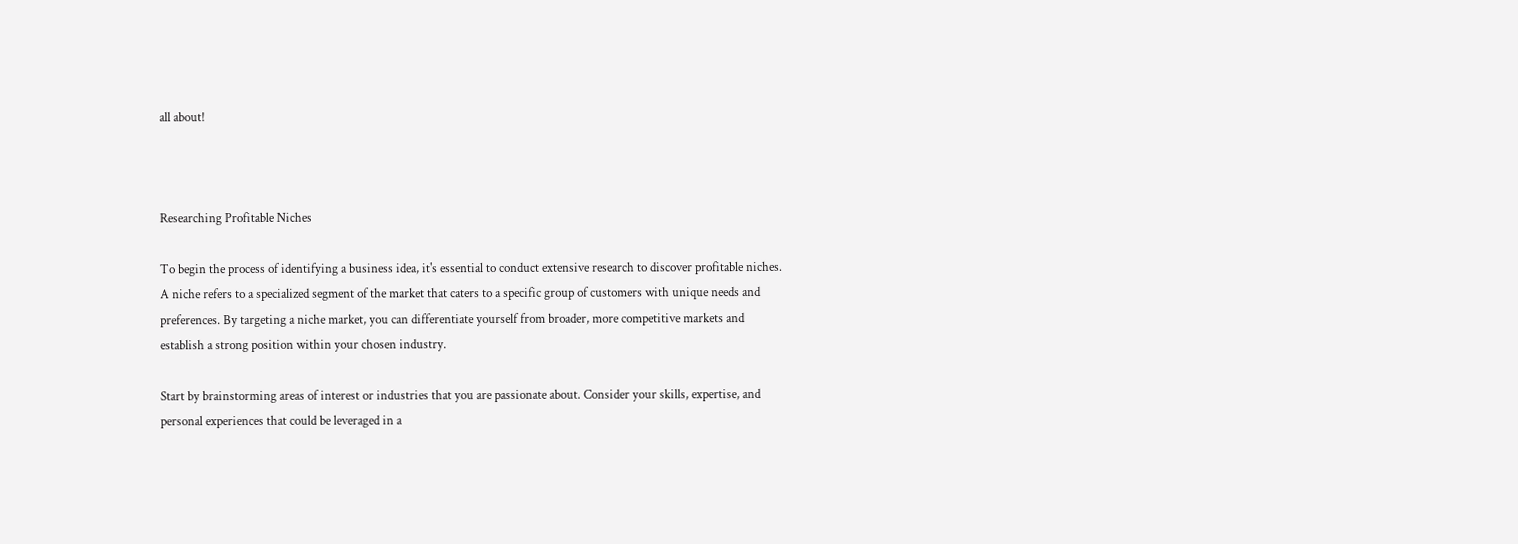all about!



Researching Profitable Niches

To begin the process of identifying a business idea, it's essential to conduct extensive research to discover profitable niches. A niche refers to a specialized segment of the market that caters to a specific group of customers with unique needs and preferences. By targeting a niche market, you can differentiate yourself from broader, more competitive markets and establish a strong position within your chosen industry.

Start by brainstorming areas of interest or industries that you are passionate about. Consider your skills, expertise, and personal experiences that could be leveraged in a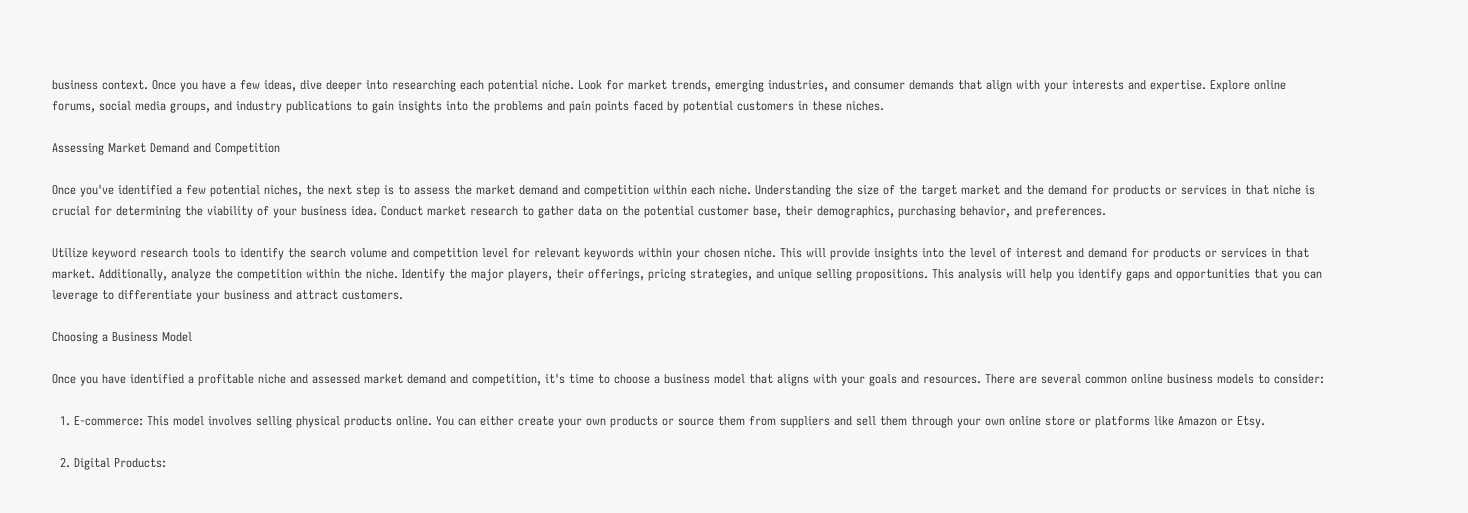business context. Once you have a few ideas, dive deeper into researching each potential niche. Look for market trends, emerging industries, and consumer demands that align with your interests and expertise. Explore online forums, social media groups, and industry publications to gain insights into the problems and pain points faced by potential customers in these niches.

Assessing Market Demand and Competition

Once you've identified a few potential niches, the next step is to assess the market demand and competition within each niche. Understanding the size of the target market and the demand for products or services in that niche is crucial for determining the viability of your business idea. Conduct market research to gather data on the potential customer base, their demographics, purchasing behavior, and preferences.

Utilize keyword research tools to identify the search volume and competition level for relevant keywords within your chosen niche. This will provide insights into the level of interest and demand for products or services in that market. Additionally, analyze the competition within the niche. Identify the major players, their offerings, pricing strategies, and unique selling propositions. This analysis will help you identify gaps and opportunities that you can leverage to differentiate your business and attract customers.

Choosing a Business Model

Once you have identified a profitable niche and assessed market demand and competition, it's time to choose a business model that aligns with your goals and resources. There are several common online business models to consider:

  1. E-commerce: This model involves selling physical products online. You can either create your own products or source them from suppliers and sell them through your own online store or platforms like Amazon or Etsy.

  2. Digital Products: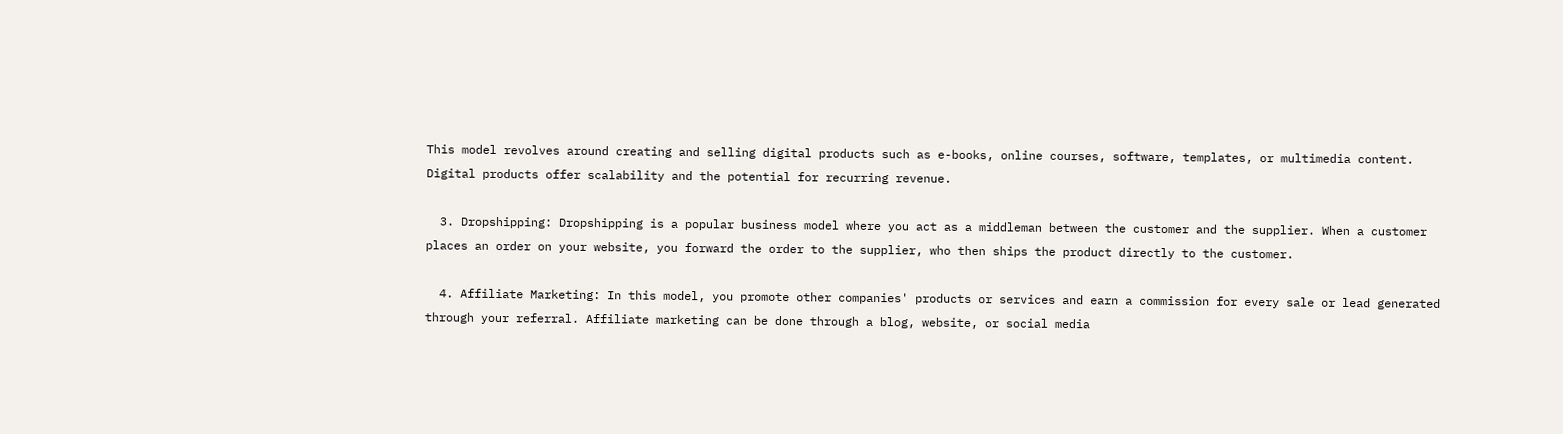This model revolves around creating and selling digital products such as e-books, online courses, software, templates, or multimedia content. Digital products offer scalability and the potential for recurring revenue.

  3. Dropshipping: Dropshipping is a popular business model where you act as a middleman between the customer and the supplier. When a customer places an order on your website, you forward the order to the supplier, who then ships the product directly to the customer.

  4. Affiliate Marketing: In this model, you promote other companies' products or services and earn a commission for every sale or lead generated through your referral. Affiliate marketing can be done through a blog, website, or social media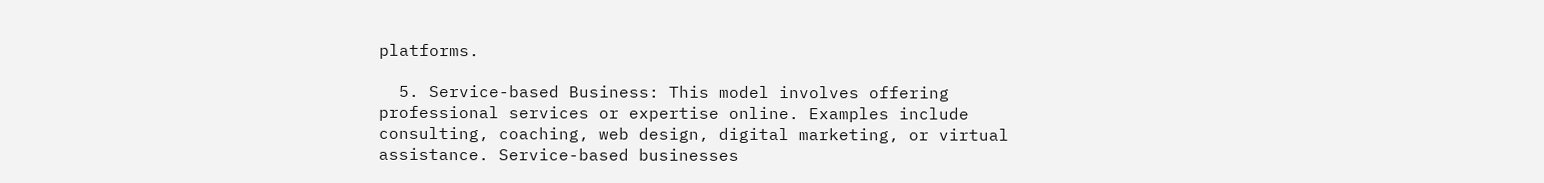platforms.

  5. Service-based Business: This model involves offering professional services or expertise online. Examples include consulting, coaching, web design, digital marketing, or virtual assistance. Service-based businesses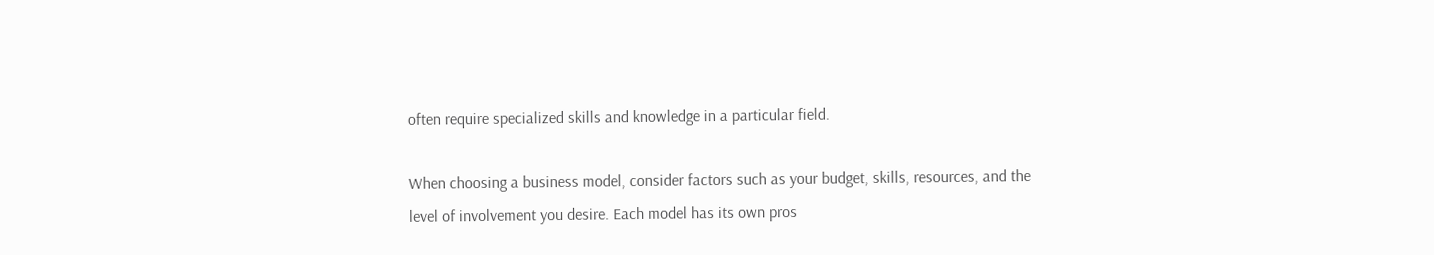often require specialized skills and knowledge in a particular field.

When choosing a business model, consider factors such as your budget, skills, resources, and the level of involvement you desire. Each model has its own pros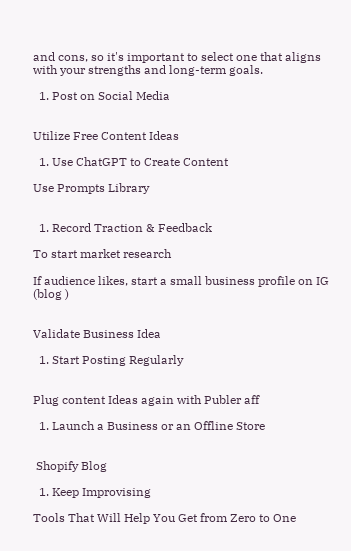and cons, so it's important to select one that aligns with your strengths and long-term goals.

  1. Post on Social Media


Utilize Free Content Ideas

  1. Use ChatGPT to Create Content

Use Prompts Library


  1. Record Traction & Feedback

To start market research

If audience likes, start a small business profile on IG (blog )


Validate Business Idea

  1. Start Posting Regularly


Plug content Ideas again with Publer aff

  1. Launch a Business or an Offline Store


 Shopify Blog

  1. Keep Improvising

Tools That Will Help You Get from Zero to One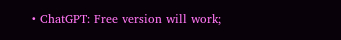• ChatGPT: Free version will work;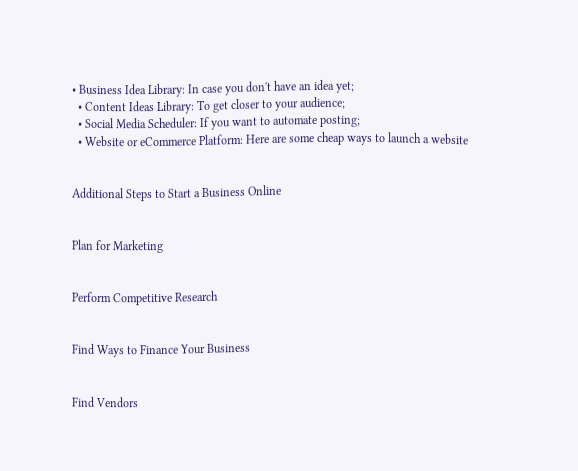• Business Idea Library: In case you don't have an idea yet;
  • Content Ideas Library: To get closer to your audience;
  • Social Media Scheduler: If you want to automate posting;
  • Website or eCommerce Platform: Here are some cheap ways to launch a website


Additional Steps to Start a Business Online


Plan for Marketing


Perform Competitive Research


Find Ways to Finance Your Business


Find Vendors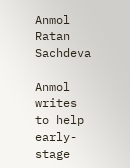Anmol Ratan Sachdeva

Anmol writes to help early-stage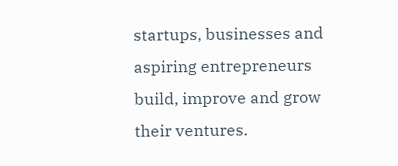startups, businesses and aspiring entrepreneurs build, improve and grow their ventures.